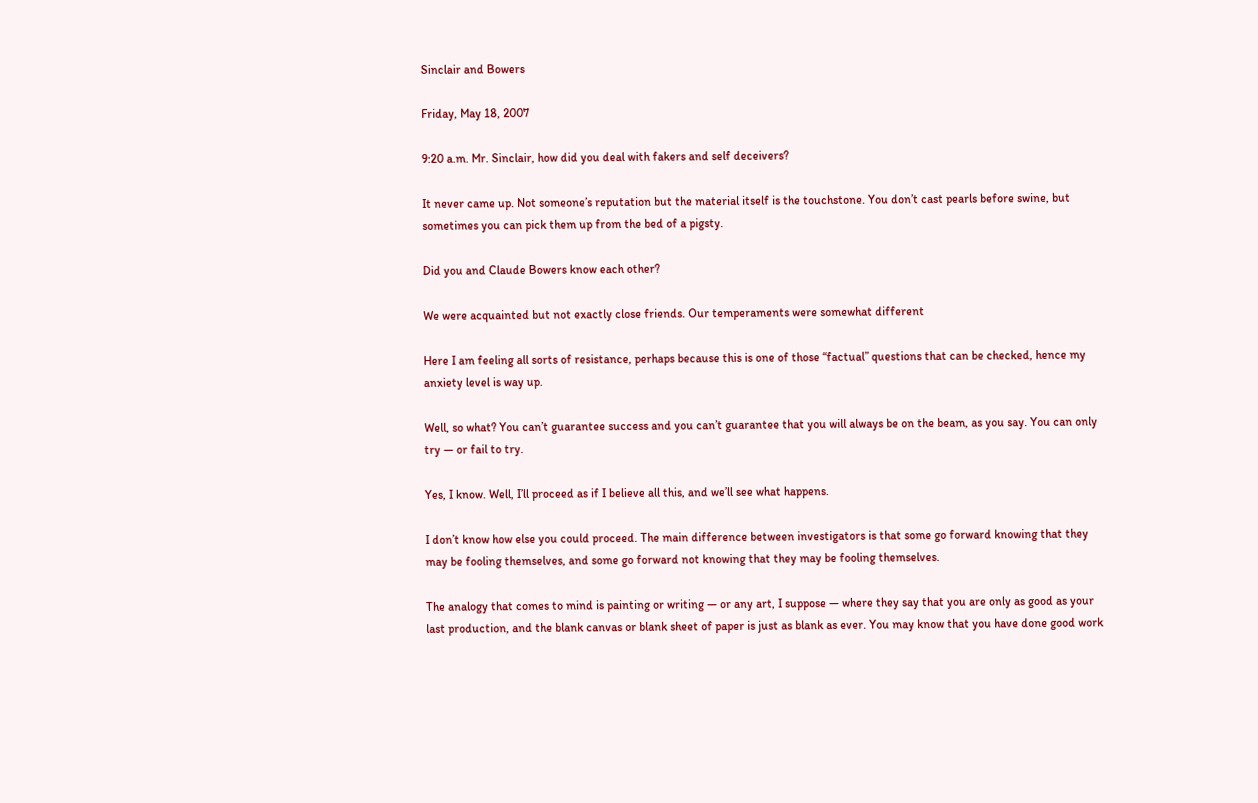Sinclair and Bowers

Friday, May 18, 2007

9:20 a.m. Mr. Sinclair, how did you deal with fakers and self deceivers?

It never came up. Not someone’s reputation but the material itself is the touchstone. You don’t cast pearls before swine, but sometimes you can pick them up from the bed of a pigsty.

Did you and Claude Bowers know each other?

We were acquainted but not exactly close friends. Our temperaments were somewhat different

Here I am feeling all sorts of resistance, perhaps because this is one of those “factual” questions that can be checked, hence my anxiety level is way up.

Well, so what? You can’t guarantee success and you can’t guarantee that you will always be on the beam, as you say. You can only try — or fail to try.

Yes, I know. Well, I’ll proceed as if I believe all this, and we’ll see what happens.

I don’t know how else you could proceed. The main difference between investigators is that some go forward knowing that they may be fooling themselves, and some go forward not knowing that they may be fooling themselves.

The analogy that comes to mind is painting or writing — or any art, I suppose — where they say that you are only as good as your last production, and the blank canvas or blank sheet of paper is just as blank as ever. You may know that you have done good work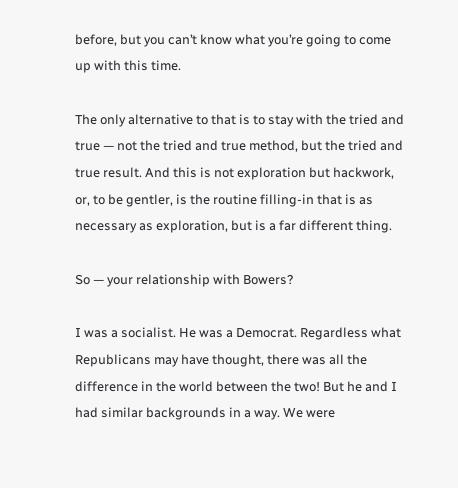before, but you can’t know what you’re going to come up with this time.

The only alternative to that is to stay with the tried and true — not the tried and true method, but the tried and true result. And this is not exploration but hackwork, or, to be gentler, is the routine filling-in that is as necessary as exploration, but is a far different thing.

So — your relationship with Bowers?

I was a socialist. He was a Democrat. Regardless what Republicans may have thought, there was all the difference in the world between the two! But he and I had similar backgrounds in a way. We were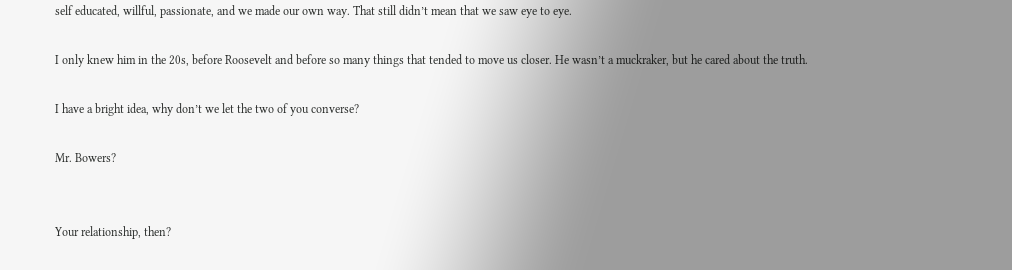self educated, willful, passionate, and we made our own way. That still didn’t mean that we saw eye to eye.

I only knew him in the 20s, before Roosevelt and before so many things that tended to move us closer. He wasn’t a muckraker, but he cared about the truth.

I have a bright idea, why don’t we let the two of you converse?

Mr. Bowers?


Your relationship, then?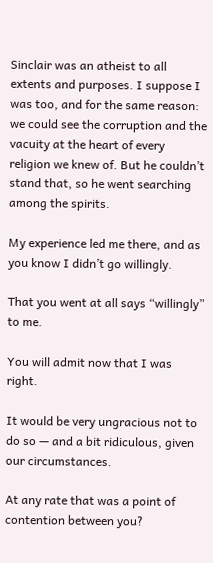Sinclair was an atheist to all extents and purposes. I suppose I was too, and for the same reason: we could see the corruption and the vacuity at the heart of every religion we knew of. But he couldn’t stand that, so he went searching among the spirits.

My experience led me there, and as you know I didn’t go willingly.

That you went at all says “willingly” to me.

You will admit now that I was right.

It would be very ungracious not to do so — and a bit ridiculous, given our circumstances.

At any rate that was a point of contention between you?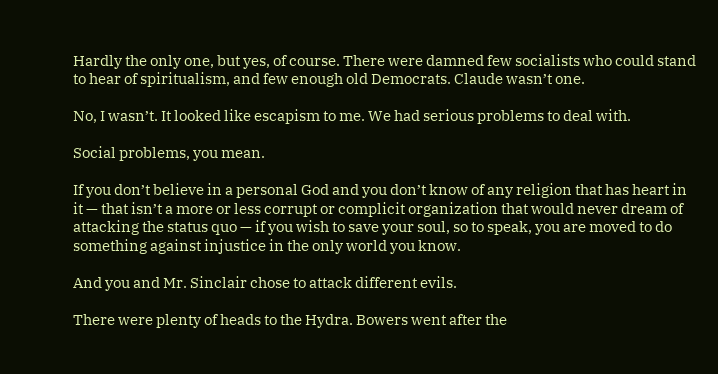Hardly the only one, but yes, of course. There were damned few socialists who could stand to hear of spiritualism, and few enough old Democrats. Claude wasn’t one.

No, I wasn’t. It looked like escapism to me. We had serious problems to deal with.

Social problems, you mean.

If you don’t believe in a personal God and you don’t know of any religion that has heart in it — that isn’t a more or less corrupt or complicit organization that would never dream of attacking the status quo — if you wish to save your soul, so to speak, you are moved to do something against injustice in the only world you know.

And you and Mr. Sinclair chose to attack different evils.

There were plenty of heads to the Hydra. Bowers went after the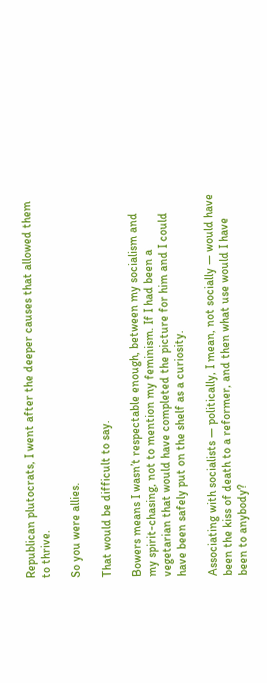Republican plutocrats, I went after the deeper causes that allowed them to thrive.

So you were allies.

That would be difficult to say.

Bowers means I wasn’t respectable enough, between my socialism and my spirit-chasing, not to mention my feminism. If I had been a vegetarian that would have completed the picture for him and I could have been safely put on the shelf as a curiosity.

Associating with socialists — politically, I mean, not socially — would have been the kiss of death to a reformer, and then what use would I have been to anybody?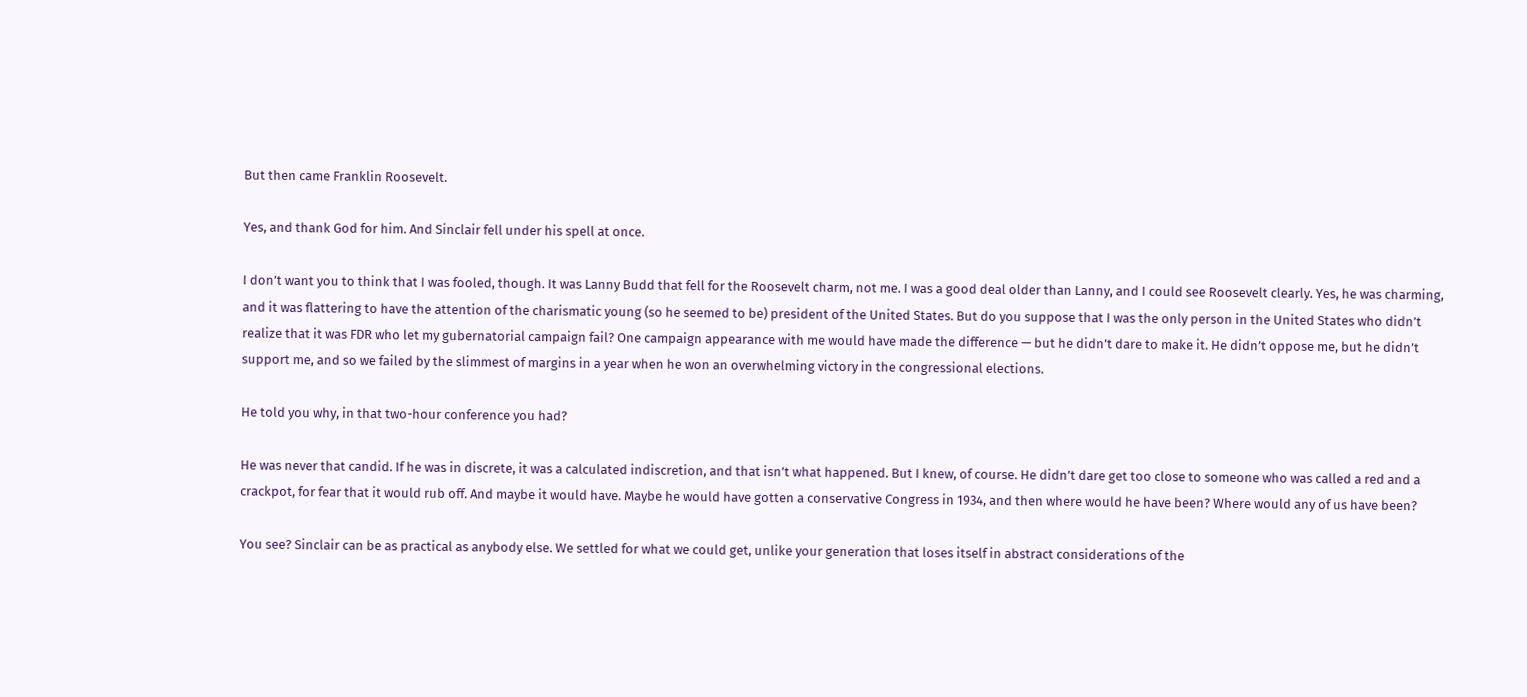But then came Franklin Roosevelt.

Yes, and thank God for him. And Sinclair fell under his spell at once.

I don’t want you to think that I was fooled, though. It was Lanny Budd that fell for the Roosevelt charm, not me. I was a good deal older than Lanny, and I could see Roosevelt clearly. Yes, he was charming, and it was flattering to have the attention of the charismatic young (so he seemed to be) president of the United States. But do you suppose that I was the only person in the United States who didn’t realize that it was FDR who let my gubernatorial campaign fail? One campaign appearance with me would have made the difference — but he didn’t dare to make it. He didn’t oppose me, but he didn’t support me, and so we failed by the slimmest of margins in a year when he won an overwhelming victory in the congressional elections.

He told you why, in that two-hour conference you had?

He was never that candid. If he was in discrete, it was a calculated indiscretion, and that isn’t what happened. But I knew, of course. He didn’t dare get too close to someone who was called a red and a crackpot, for fear that it would rub off. And maybe it would have. Maybe he would have gotten a conservative Congress in 1934, and then where would he have been? Where would any of us have been?

You see? Sinclair can be as practical as anybody else. We settled for what we could get, unlike your generation that loses itself in abstract considerations of the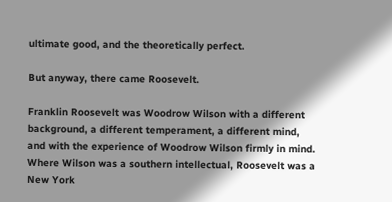ultimate good, and the theoretically perfect.

But anyway, there came Roosevelt.

Franklin Roosevelt was Woodrow Wilson with a different background, a different temperament, a different mind, and with the experience of Woodrow Wilson firmly in mind. Where Wilson was a southern intellectual, Roosevelt was a New York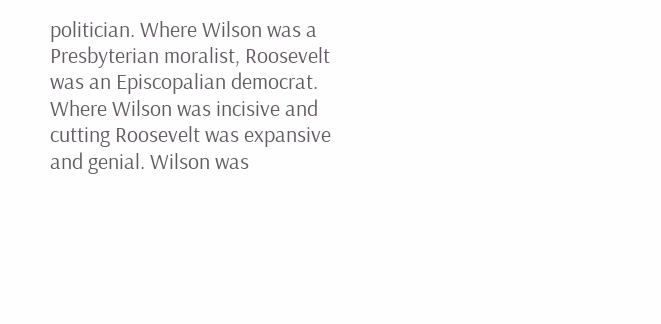politician. Where Wilson was a Presbyterian moralist, Roosevelt was an Episcopalian democrat. Where Wilson was incisive and cutting Roosevelt was expansive and genial. Wilson was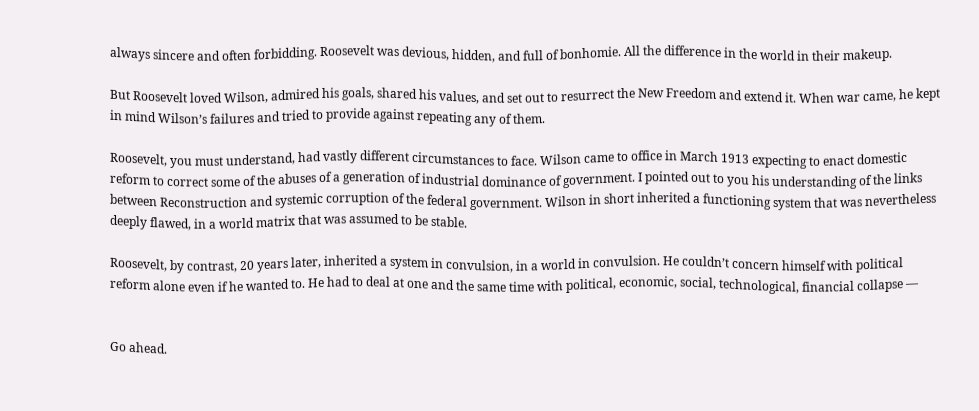always sincere and often forbidding. Roosevelt was devious, hidden, and full of bonhomie. All the difference in the world in their makeup.

But Roosevelt loved Wilson, admired his goals, shared his values, and set out to resurrect the New Freedom and extend it. When war came, he kept in mind Wilson’s failures and tried to provide against repeating any of them.

Roosevelt, you must understand, had vastly different circumstances to face. Wilson came to office in March 1913 expecting to enact domestic reform to correct some of the abuses of a generation of industrial dominance of government. I pointed out to you his understanding of the links between Reconstruction and systemic corruption of the federal government. Wilson in short inherited a functioning system that was nevertheless deeply flawed, in a world matrix that was assumed to be stable.

Roosevelt, by contrast, 20 years later, inherited a system in convulsion, in a world in convulsion. He couldn’t concern himself with political reform alone even if he wanted to. He had to deal at one and the same time with political, economic, social, technological, financial collapse —


Go ahead.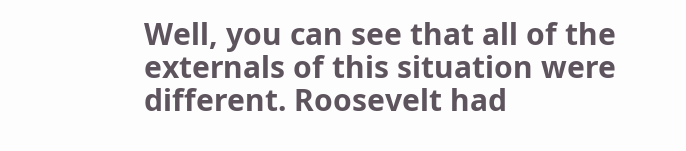Well, you can see that all of the externals of this situation were different. Roosevelt had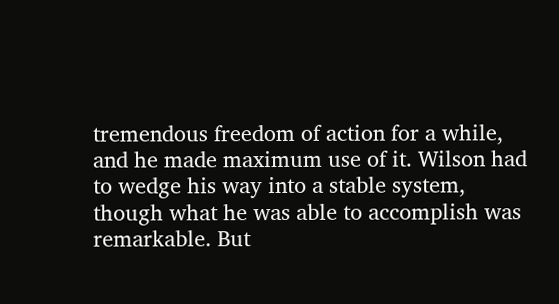tremendous freedom of action for a while, and he made maximum use of it. Wilson had to wedge his way into a stable system, though what he was able to accomplish was remarkable. But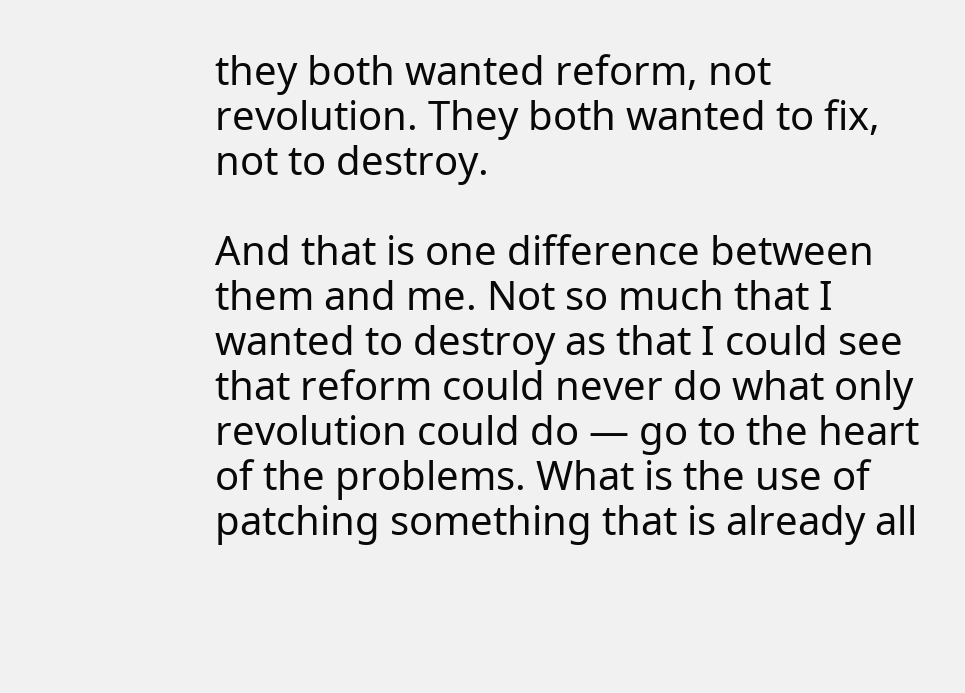they both wanted reform, not revolution. They both wanted to fix, not to destroy.

And that is one difference between them and me. Not so much that I wanted to destroy as that I could see that reform could never do what only revolution could do — go to the heart of the problems. What is the use of patching something that is already all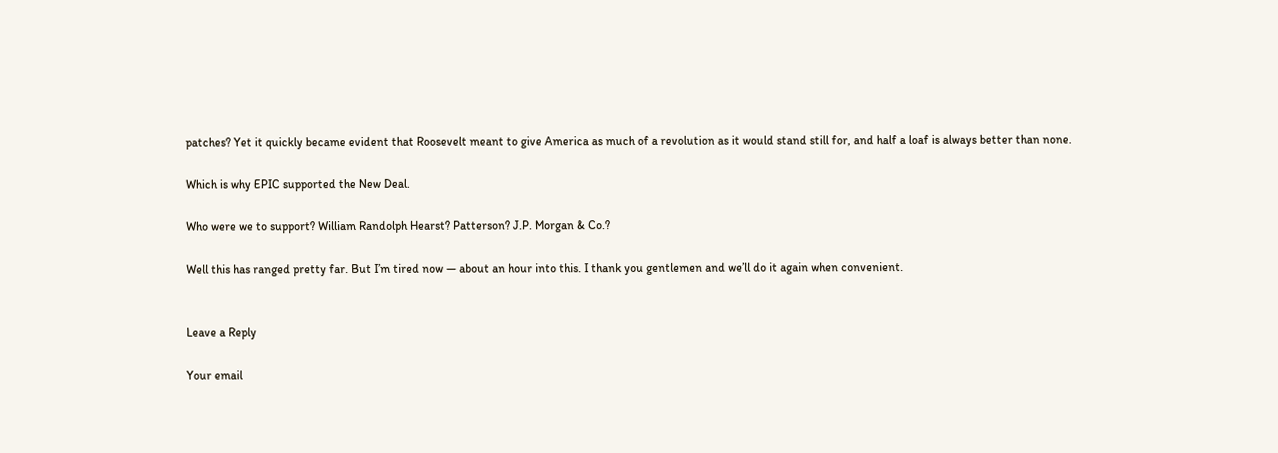patches? Yet it quickly became evident that Roosevelt meant to give America as much of a revolution as it would stand still for, and half a loaf is always better than none.

Which is why EPIC supported the New Deal.

Who were we to support? William Randolph Hearst? Patterson? J.P. Morgan & Co.?

Well this has ranged pretty far. But I’m tired now — about an hour into this. I thank you gentlemen and we’ll do it again when convenient.


Leave a Reply

Your email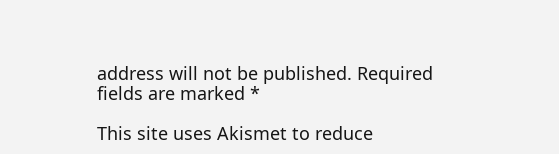address will not be published. Required fields are marked *

This site uses Akismet to reduce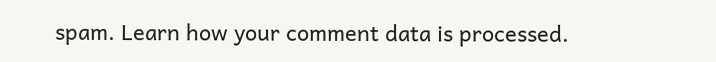spam. Learn how your comment data is processed.